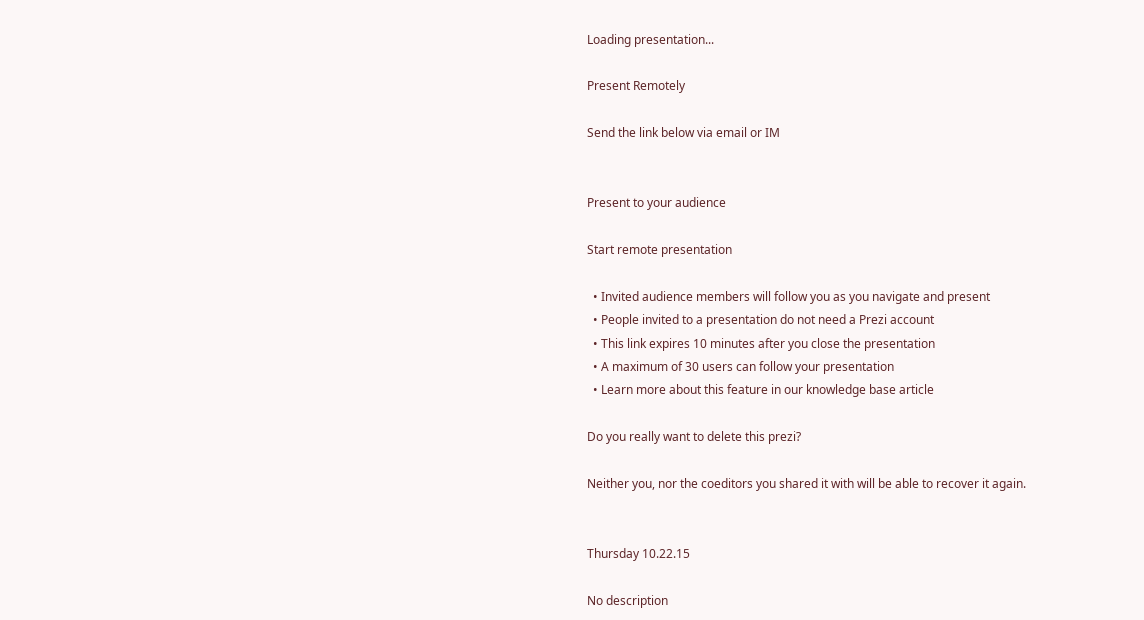Loading presentation...

Present Remotely

Send the link below via email or IM


Present to your audience

Start remote presentation

  • Invited audience members will follow you as you navigate and present
  • People invited to a presentation do not need a Prezi account
  • This link expires 10 minutes after you close the presentation
  • A maximum of 30 users can follow your presentation
  • Learn more about this feature in our knowledge base article

Do you really want to delete this prezi?

Neither you, nor the coeditors you shared it with will be able to recover it again.


Thursday 10.22.15

No description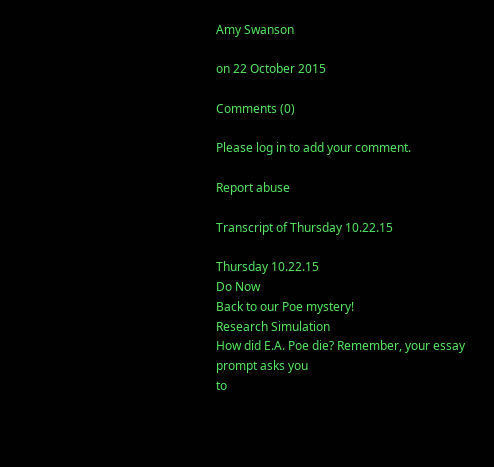Amy Swanson

on 22 October 2015

Comments (0)

Please log in to add your comment.

Report abuse

Transcript of Thursday 10.22.15

Thursday 10.22.15
Do Now
Back to our Poe mystery!
Research Simulation
How did E.A. Poe die? Remember, your essay prompt asks you
to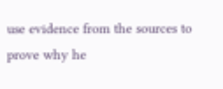use evidence from the sources to prove why he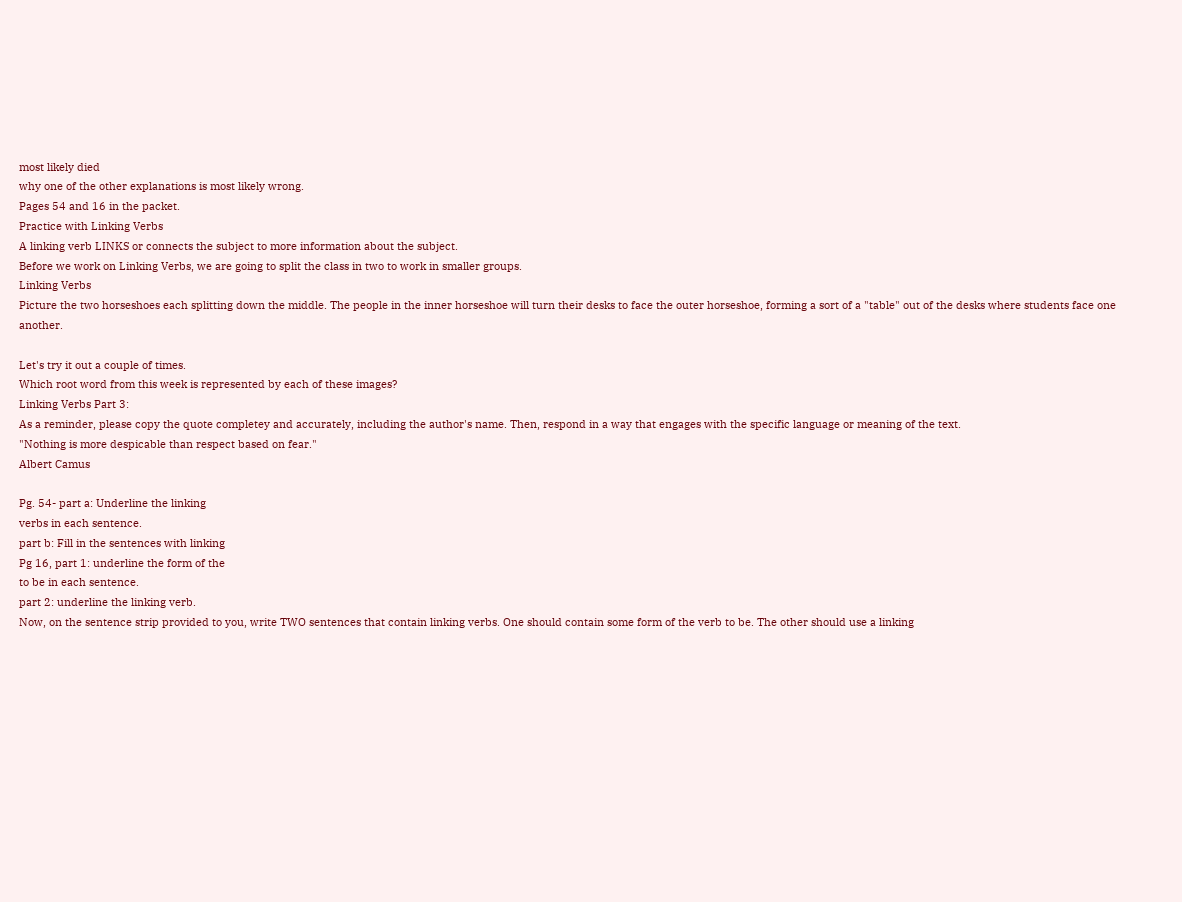most likely died
why one of the other explanations is most likely wrong.
Pages 54 and 16 in the packet.
Practice with Linking Verbs
A linking verb LINKS or connects the subject to more information about the subject.
Before we work on Linking Verbs, we are going to split the class in two to work in smaller groups.
Linking Verbs
Picture the two horseshoes each splitting down the middle. The people in the inner horseshoe will turn their desks to face the outer horseshoe, forming a sort of a "table" out of the desks where students face one another.

Let's try it out a couple of times.
Which root word from this week is represented by each of these images?
Linking Verbs Part 3:
As a reminder, please copy the quote completey and accurately, including the author's name. Then, respond in a way that engages with the specific language or meaning of the text.
"Nothing is more despicable than respect based on fear."
Albert Camus

Pg. 54- part a: Underline the linking
verbs in each sentence.
part b: Fill in the sentences with linking
Pg 16, part 1: underline the form of the
to be in each sentence.
part 2: underline the linking verb.
Now, on the sentence strip provided to you, write TWO sentences that contain linking verbs. One should contain some form of the verb to be. The other should use a linking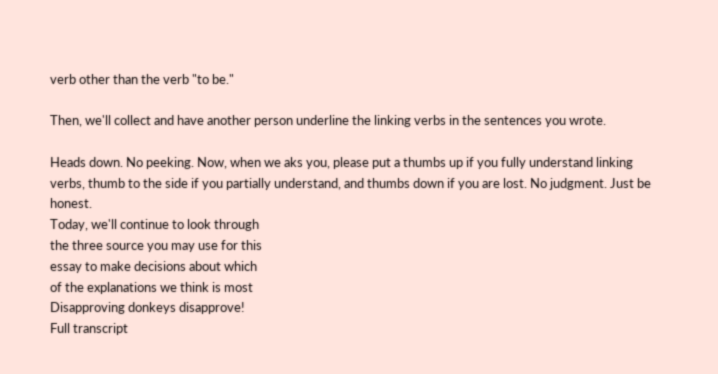verb other than the verb "to be."

Then, we'll collect and have another person underline the linking verbs in the sentences you wrote.

Heads down. No peeking. Now, when we aks you, please put a thumbs up if you fully understand linking verbs, thumb to the side if you partially understand, and thumbs down if you are lost. No judgment. Just be honest.
Today, we'll continue to look through
the three source you may use for this
essay to make decisions about which
of the explanations we think is most
Disapproving donkeys disapprove!
Full transcript